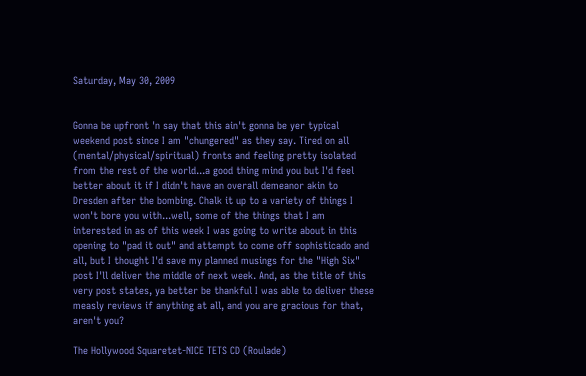Saturday, May 30, 2009


Gonna be upfront 'n say that this ain't gonna be yer typical weekend post since I am "chungered" as they say. Tired on all (mental/physical/spiritual) fronts and feeling pretty isolated from the rest of the world...a good thing mind you but I'd feel better about it if I didn't have an overall demeanor akin to Dresden after the bombing. Chalk it up to a variety of things I won't bore you with...well, some of the things that I am interested in as of this week I was going to write about in this opening to "pad it out" and attempt to come off sophisticado and all, but I thought I'd save my planned musings for the "High Six" post I'll deliver the middle of next week. And, as the title of this very post states, ya better be thankful I was able to deliver these measly reviews if anything at all, and you are gracious for that, aren't you?

The Hollywood Squaretet-NICE TETS CD (Roulade)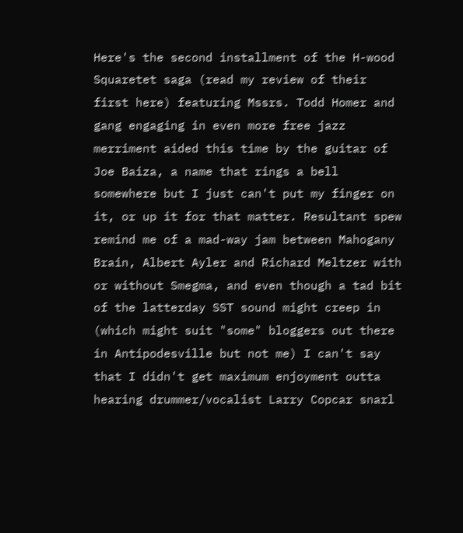Here's the second installment of the H-wood Squaretet saga (read my review of their first here) featuring Mssrs. Todd Homer and gang engaging in even more free jazz merriment aided this time by the guitar of Joe Baiza, a name that rings a bell somewhere but I just can't put my finger on it, or up it for that matter. Resultant spew remind me of a mad-way jam between Mahogany Brain, Albert Ayler and Richard Meltzer with or without Smegma, and even though a tad bit of the latterday SST sound might creep in (which might suit "some" bloggers out there in Antipodesville but not me) I can't say that I didn't get maximum enjoyment outta hearing drummer/vocalist Larry Copcar snarl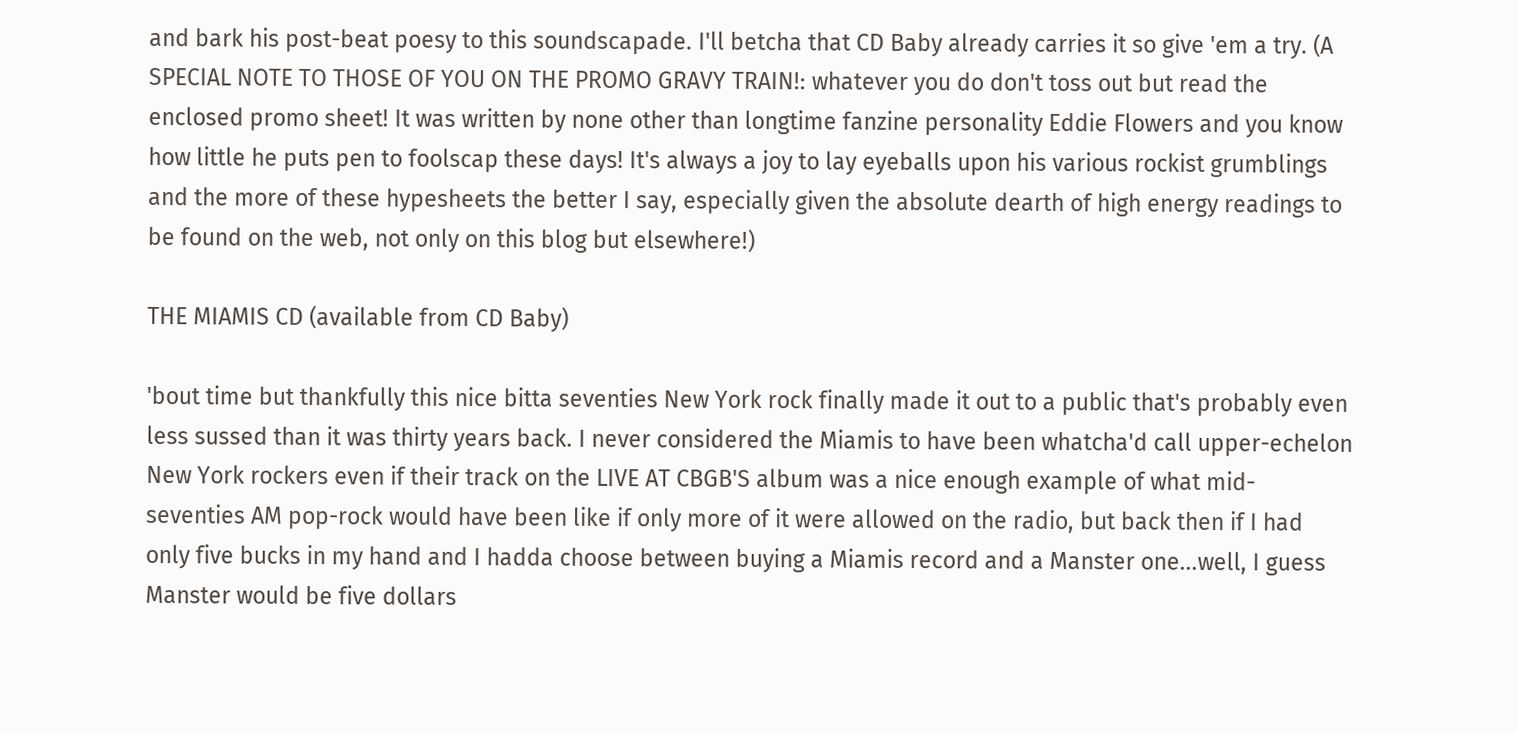and bark his post-beat poesy to this soundscapade. I'll betcha that CD Baby already carries it so give 'em a try. (A SPECIAL NOTE TO THOSE OF YOU ON THE PROMO GRAVY TRAIN!: whatever you do don't toss out but read the enclosed promo sheet! It was written by none other than longtime fanzine personality Eddie Flowers and you know how little he puts pen to foolscap these days! It's always a joy to lay eyeballs upon his various rockist grumblings and the more of these hypesheets the better I say, especially given the absolute dearth of high energy readings to be found on the web, not only on this blog but elsewhere!)

THE MIAMIS CD (available from CD Baby)

'bout time but thankfully this nice bitta seventies New York rock finally made it out to a public that's probably even less sussed than it was thirty years back. I never considered the Miamis to have been whatcha'd call upper-echelon New York rockers even if their track on the LIVE AT CBGB'S album was a nice enough example of what mid-seventies AM pop-rock would have been like if only more of it were allowed on the radio, but back then if I had only five bucks in my hand and I hadda choose between buying a Miamis record and a Manster one...well, I guess Manster would be five dollars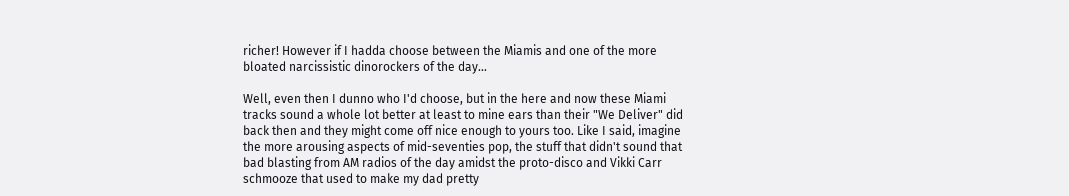richer! However if I hadda choose between the Miamis and one of the more bloated narcissistic dinorockers of the day...

Well, even then I dunno who I'd choose, but in the here and now these Miami tracks sound a whole lot better at least to mine ears than their "We Deliver" did back then and they might come off nice enough to yours too. Like I said, imagine the more arousing aspects of mid-seventies pop, the stuff that didn't sound that bad blasting from AM radios of the day amidst the proto-disco and Vikki Carr schmooze that used to make my dad pretty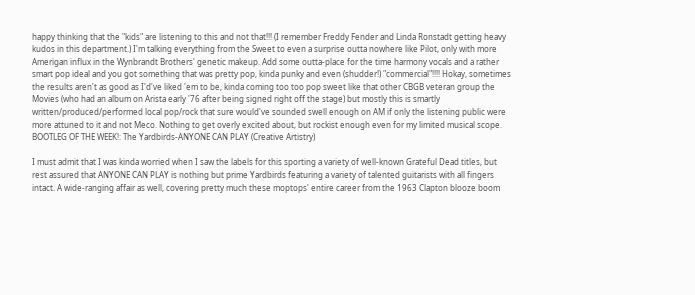happy thinking that the "kids" are listening to this and not that!!! (I remember Freddy Fender and Linda Ronstadt getting heavy kudos in this department.) I'm talking everything from the Sweet to even a surprise outta nowhere like Pilot, only with more Amerigan influx in the Wynbrandt Brothers' genetic makeup. Add some outta-place for the time harmony vocals and a rather smart pop ideal and you got something that was pretty pop, kinda punky and even (shudder!) "commercial"!!!! Hokay, sometimes the results aren't as good as I'd've liked 'em to be, kinda coming too too pop sweet like that other CBGB veteran group the Movies (who had an album on Arista early '76 after being signed right off the stage) but mostly this is smartly written/produced/performed local pop/rock that sure would've sounded swell enough on AM if only the listening public were more attuned to it and not Meco. Nothing to get overly excited about, but rockist enough even for my limited musical scope.
BOOTLEG OF THE WEEK!: The Yardbirds-ANYONE CAN PLAY (Creative Artistry)

I must admit that I was kinda worried when I saw the labels for this sporting a variety of well-known Grateful Dead titles, but rest assured that ANYONE CAN PLAY is nothing but prime Yardbirds featuring a variety of talented guitarists with all fingers intact. A wide-ranging affair as well, covering pretty much these moptops' entire career from the 1963 Clapton blooze boom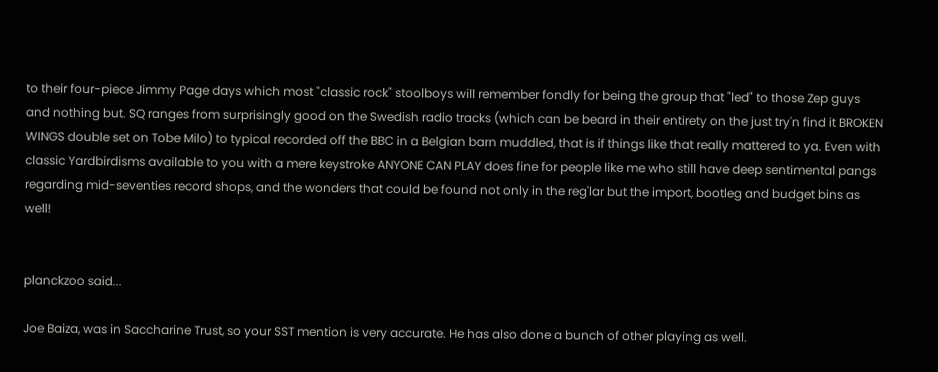to their four-piece Jimmy Page days which most "classic rock" stoolboys will remember fondly for being the group that "led" to those Zep guys and nothing but. SQ ranges from surprisingly good on the Swedish radio tracks (which can be beard in their entirety on the just try'n find it BROKEN WINGS double set on Tobe Milo) to typical recorded off the BBC in a Belgian barn muddled, that is if things like that really mattered to ya. Even with classic Yardbirdisms available to you with a mere keystroke ANYONE CAN PLAY does fine for people like me who still have deep sentimental pangs regarding mid-seventies record shops, and the wonders that could be found not only in the reg'lar but the import, bootleg and budget bins as well!


planckzoo said...

Joe Baiza, was in Saccharine Trust, so your SST mention is very accurate. He has also done a bunch of other playing as well.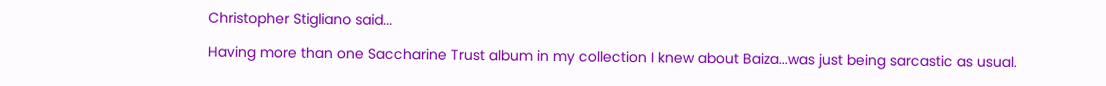Christopher Stigliano said...

Having more than one Saccharine Trust album in my collection I knew about Baiza...was just being sarcastic as usual.